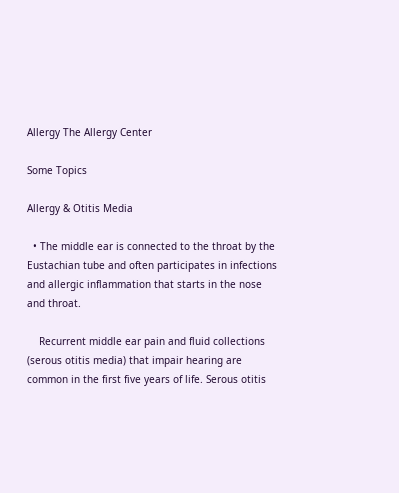Allergy The Allergy Center

Some Topics

Allergy & Otitis Media

  • The middle ear is connected to the throat by the Eustachian tube and often participates in infections and allergic inflammation that starts in the nose and throat.

    Recurrent middle ear pain and fluid collections (serous otitis media) that impair hearing are common in the first five years of life. Serous otitis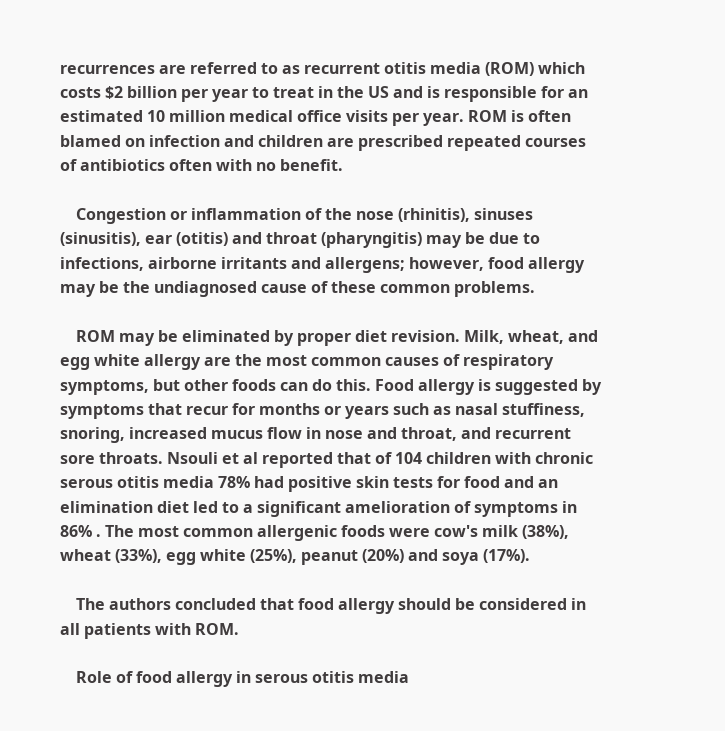recurrences are referred to as recurrent otitis media (ROM) which costs $2 billion per year to treat in the US and is responsible for an estimated 10 million medical office visits per year. ROM is often blamed on infection and children are prescribed repeated courses of antibiotics often with no benefit.

    Congestion or inflammation of the nose (rhinitis), sinuses (sinusitis), ear (otitis) and throat (pharyngitis) may be due to infections, airborne irritants and allergens; however, food allergy may be the undiagnosed cause of these common problems.

    ROM may be eliminated by proper diet revision. Milk, wheat, and egg white allergy are the most common causes of respiratory symptoms, but other foods can do this. Food allergy is suggested by symptoms that recur for months or years such as nasal stuffiness, snoring, increased mucus flow in nose and throat, and recurrent sore throats. Nsouli et al reported that of 104 children with chronic serous otitis media 78% had positive skin tests for food and an elimination diet led to a significant amelioration of symptoms in 86% . The most common allergenic foods were cow's milk (38%), wheat (33%), egg white (25%), peanut (20%) and soya (17%).

    The authors concluded that food allergy should be considered in all patients with ROM.

    Role of food allergy in serous otitis media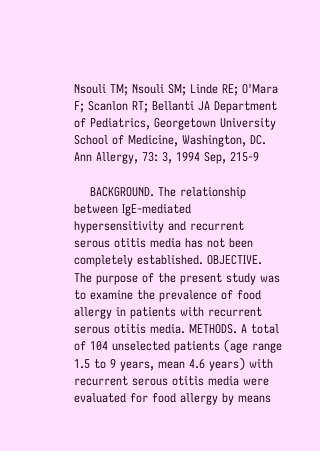Nsouli TM; Nsouli SM; Linde RE; O'Mara F; Scanlon RT; Bellanti JA Department of Pediatrics, Georgetown University School of Medicine, Washington, DC. Ann Allergy, 73: 3, 1994 Sep, 215-9

    BACKGROUND. The relationship between IgE-mediated hypersensitivity and recurrent serous otitis media has not been completely established. OBJECTIVE. The purpose of the present study was to examine the prevalence of food allergy in patients with recurrent serous otitis media. METHODS. A total of 104 unselected patients (age range 1.5 to 9 years, mean 4.6 years) with recurrent serous otitis media were evaluated for food allergy by means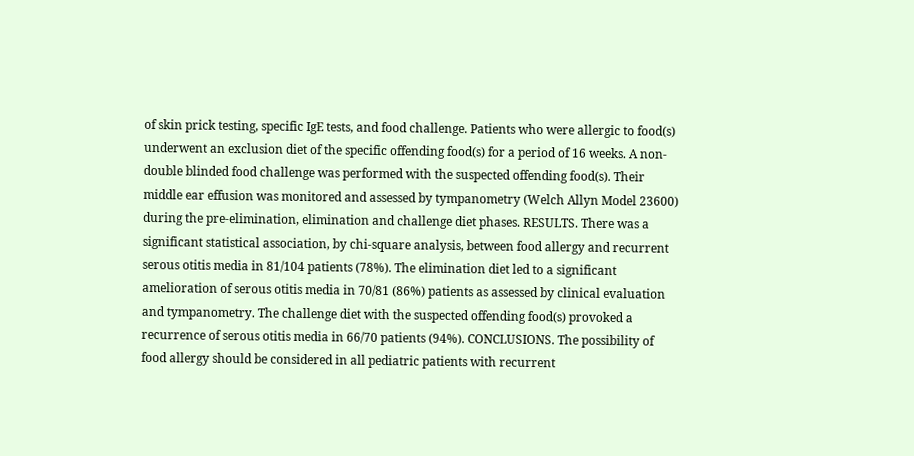of skin prick testing, specific IgE tests, and food challenge. Patients who were allergic to food(s) underwent an exclusion diet of the specific offending food(s) for a period of 16 weeks. A non-double blinded food challenge was performed with the suspected offending food(s). Their middle ear effusion was monitored and assessed by tympanometry (Welch Allyn Model 23600) during the pre-elimination, elimination and challenge diet phases. RESULTS. There was a significant statistical association, by chi-square analysis, between food allergy and recurrent serous otitis media in 81/104 patients (78%). The elimination diet led to a significant amelioration of serous otitis media in 70/81 (86%) patients as assessed by clinical evaluation and tympanometry. The challenge diet with the suspected offending food(s) provoked a recurrence of serous otitis media in 66/70 patients (94%). CONCLUSIONS. The possibility of food allergy should be considered in all pediatric patients with recurrent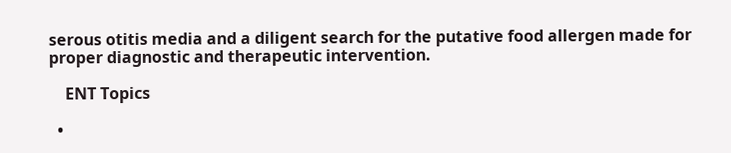serous otitis media and a diligent search for the putative food allergen made for proper diagnostic and therapeutic intervention.

    ENT Topics

  •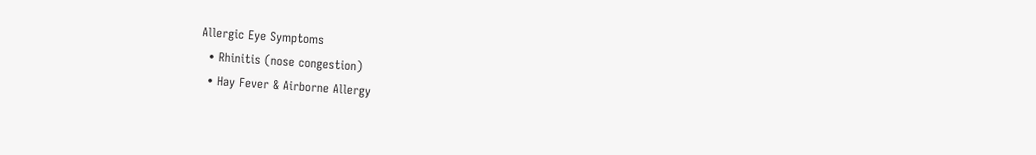Allergic Eye Symptoms
  • Rhinitis (nose congestion)
  • Hay Fever & Airborne Allergy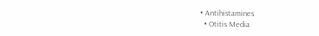• Antihistamines
  • Otitis Media